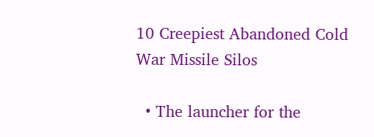10 Creepiest Abandoned Cold War Missile Silos

  • The launcher for the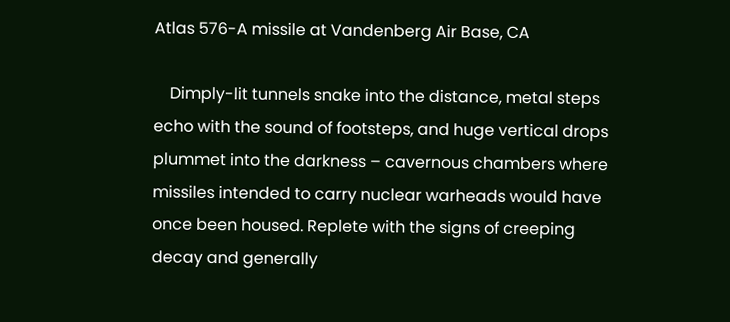Atlas 576-A missile at Vandenberg Air Base, CA

    Dimply-lit tunnels snake into the distance, metal steps echo with the sound of footsteps, and huge vertical drops plummet into the darkness – cavernous chambers where missiles intended to carry nuclear warheads would have once been housed. Replete with the signs of creeping decay and generally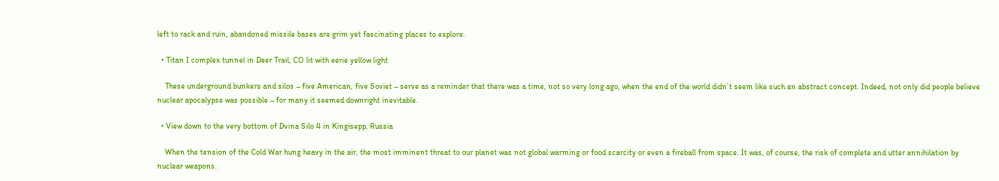left to rack and ruin, abandoned missile bases are grim yet fascinating places to explore.

  • Titan I complex tunnel in Deer Trail, CO lit with eerie yellow light

    These underground bunkers and silos – five American, five Soviet – serve as a reminder that there was a time, not so very long ago, when the end of the world didn’t seem like such an abstract concept. Indeed, not only did people believe nuclear apocalypse was possible – for many it seemed downright inevitable.

  • View down to the very bottom of Dvina Silo 4 in Kingisepp, Russia

    When the tension of the Cold War hung heavy in the air, the most imminent threat to our planet was not global warming or food scarcity or even a fireball from space. It was, of course, the risk of complete and utter annihilation by nuclear weapons.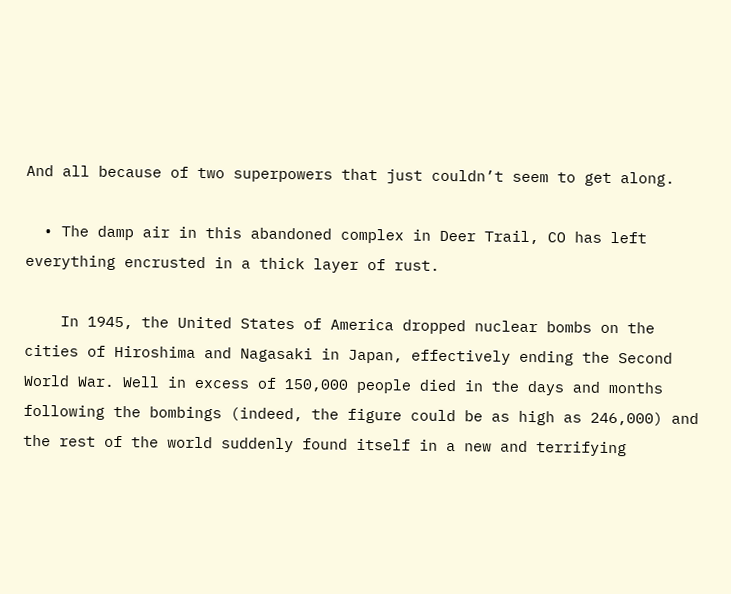And all because of two superpowers that just couldn’t seem to get along.

  • The damp air in this abandoned complex in Deer Trail, CO has left everything encrusted in a thick layer of rust.

    In 1945, the United States of America dropped nuclear bombs on the cities of Hiroshima and Nagasaki in Japan, effectively ending the Second World War. Well in excess of 150,000 people died in the days and months following the bombings (indeed, the figure could be as high as 246,000) and the rest of the world suddenly found itself in a new and terrifying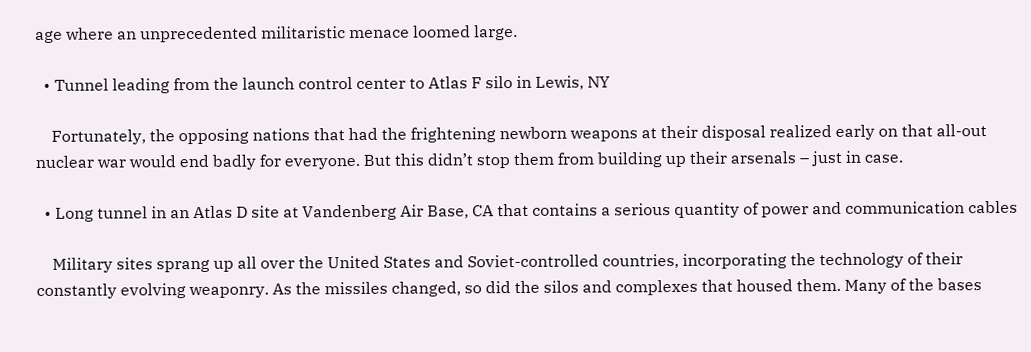age where an unprecedented militaristic menace loomed large.

  • Tunnel leading from the launch control center to Atlas F silo in Lewis, NY

    Fortunately, the opposing nations that had the frightening newborn weapons at their disposal realized early on that all-out nuclear war would end badly for everyone. But this didn’t stop them from building up their arsenals – just in case.

  • Long tunnel in an Atlas D site at Vandenberg Air Base, CA that contains a serious quantity of power and communication cables

    Military sites sprang up all over the United States and Soviet-controlled countries, incorporating the technology of their constantly evolving weaponry. As the missiles changed, so did the silos and complexes that housed them. Many of the bases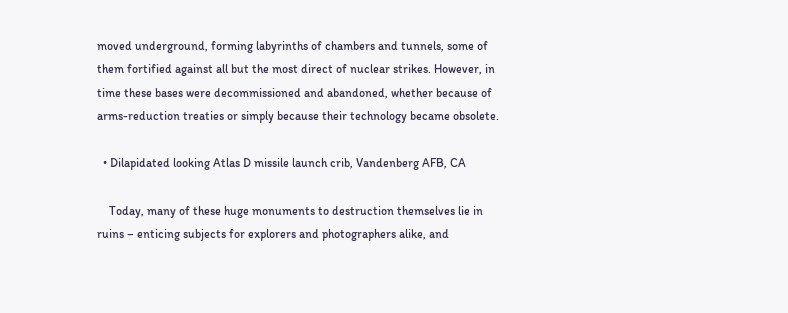moved underground, forming labyrinths of chambers and tunnels, some of them fortified against all but the most direct of nuclear strikes. However, in time these bases were decommissioned and abandoned, whether because of arms-reduction treaties or simply because their technology became obsolete.

  • Dilapidated looking Atlas D missile launch crib, Vandenberg AFB, CA

    Today, many of these huge monuments to destruction themselves lie in ruins – enticing subjects for explorers and photographers alike, and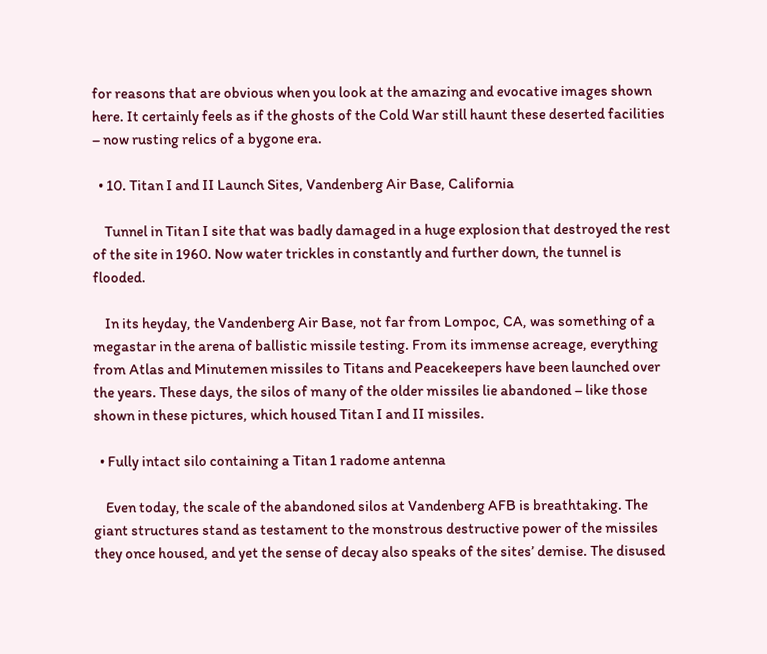for reasons that are obvious when you look at the amazing and evocative images shown here. It certainly feels as if the ghosts of the Cold War still haunt these deserted facilities – now rusting relics of a bygone era.

  • 10. Titan I and II Launch Sites, Vandenberg Air Base, California

    Tunnel in Titan I site that was badly damaged in a huge explosion that destroyed the rest of the site in 1960. Now water trickles in constantly and further down, the tunnel is flooded.

    In its heyday, the Vandenberg Air Base, not far from Lompoc, CA, was something of a megastar in the arena of ballistic missile testing. From its immense acreage, everything from Atlas and Minutemen missiles to Titans and Peacekeepers have been launched over the years. These days, the silos of many of the older missiles lie abandoned – like those shown in these pictures, which housed Titan I and II missiles.

  • Fully intact silo containing a Titan 1 radome antenna

    Even today, the scale of the abandoned silos at Vandenberg AFB is breathtaking. The giant structures stand as testament to the monstrous destructive power of the missiles they once housed, and yet the sense of decay also speaks of the sites’ demise. The disused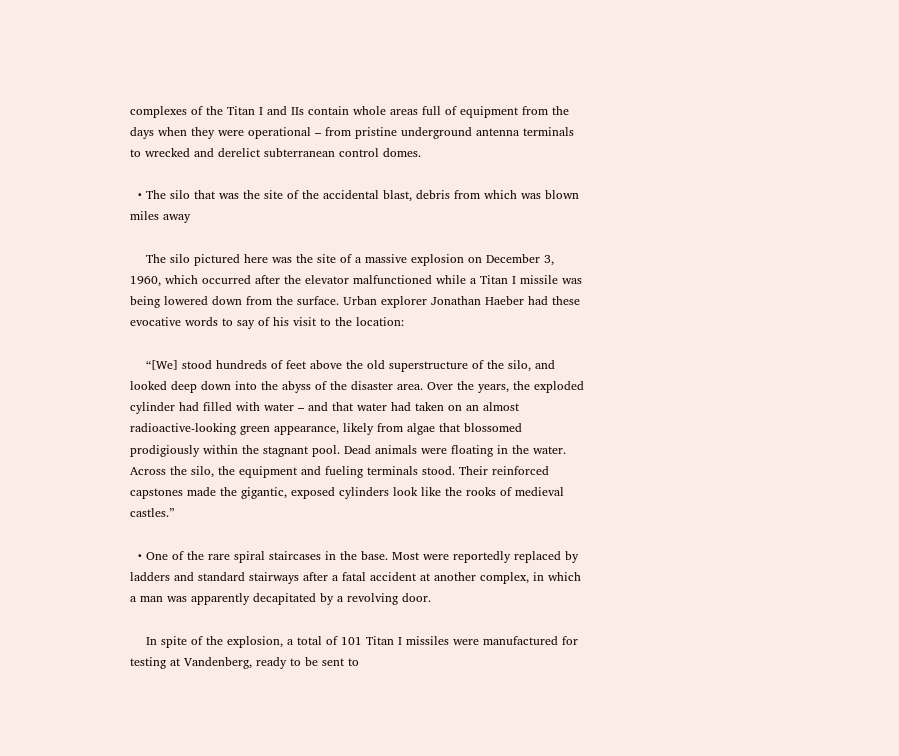complexes of the Titan I and IIs contain whole areas full of equipment from the days when they were operational – from pristine underground antenna terminals to wrecked and derelict subterranean control domes.

  • The silo that was the site of the accidental blast, debris from which was blown miles away

    The silo pictured here was the site of a massive explosion on December 3, 1960, which occurred after the elevator malfunctioned while a Titan I missile was being lowered down from the surface. Urban explorer Jonathan Haeber had these evocative words to say of his visit to the location:

    “[We] stood hundreds of feet above the old superstructure of the silo, and looked deep down into the abyss of the disaster area. Over the years, the exploded cylinder had filled with water – and that water had taken on an almost radioactive-looking green appearance, likely from algae that blossomed prodigiously within the stagnant pool. Dead animals were floating in the water. Across the silo, the equipment and fueling terminals stood. Their reinforced capstones made the gigantic, exposed cylinders look like the rooks of medieval castles.”

  • One of the rare spiral staircases in the base. Most were reportedly replaced by ladders and standard stairways after a fatal accident at another complex, in which a man was apparently decapitated by a revolving door.

    In spite of the explosion, a total of 101 Titan I missiles were manufactured for testing at Vandenberg, ready to be sent to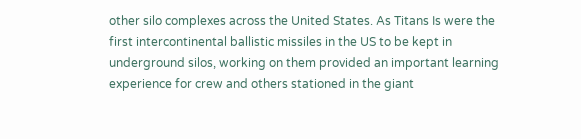other silo complexes across the United States. As Titans Is were the first intercontinental ballistic missiles in the US to be kept in underground silos, working on them provided an important learning experience for crew and others stationed in the giant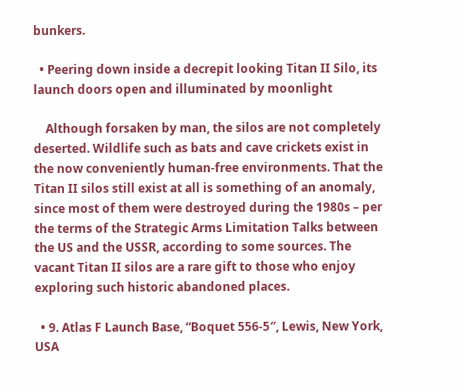bunkers.

  • Peering down inside a decrepit looking Titan II Silo, its launch doors open and illuminated by moonlight

    Although forsaken by man, the silos are not completely deserted. Wildlife such as bats and cave crickets exist in the now conveniently human-free environments. That the Titan II silos still exist at all is something of an anomaly, since most of them were destroyed during the 1980s – per the terms of the Strategic Arms Limitation Talks between the US and the USSR, according to some sources. The vacant Titan II silos are a rare gift to those who enjoy exploring such historic abandoned places.

  • 9. Atlas F Launch Base, “Boquet 556-5″, Lewis, New York, USA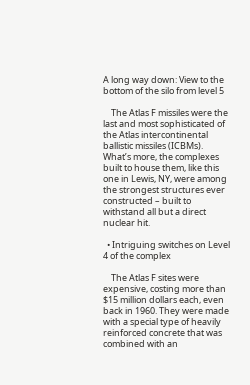A long way down: View to the bottom of the silo from level 5

    The Atlas F missiles were the last and most sophisticated of the Atlas intercontinental ballistic missiles (ICBMs). What’s more, the complexes built to house them, like this one in Lewis, NY, were among the strongest structures ever constructed – built to withstand all but a direct nuclear hit.

  • Intriguing switches on Level 4 of the complex

    The Atlas F sites were expensive, costing more than $15 million dollars each, even back in 1960. They were made with a special type of heavily reinforced concrete that was combined with an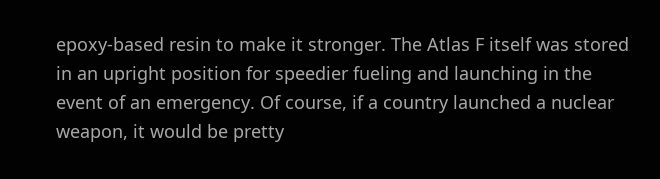epoxy-based resin to make it stronger. The Atlas F itself was stored in an upright position for speedier fueling and launching in the event of an emergency. Of course, if a country launched a nuclear weapon, it would be pretty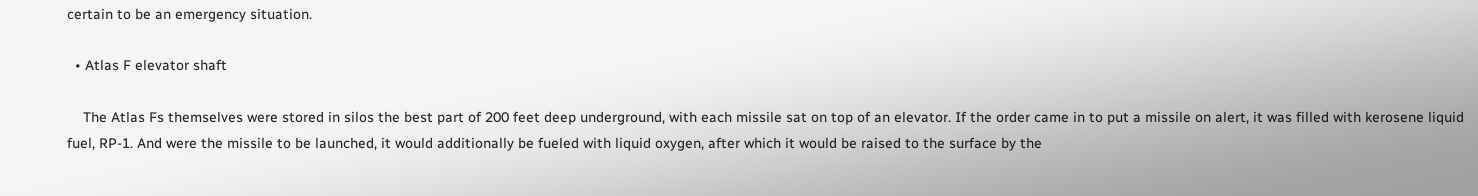certain to be an emergency situation.

  • Atlas F elevator shaft

    The Atlas Fs themselves were stored in silos the best part of 200 feet deep underground, with each missile sat on top of an elevator. If the order came in to put a missile on alert, it was filled with kerosene liquid fuel, RP-1. And were the missile to be launched, it would additionally be fueled with liquid oxygen, after which it would be raised to the surface by the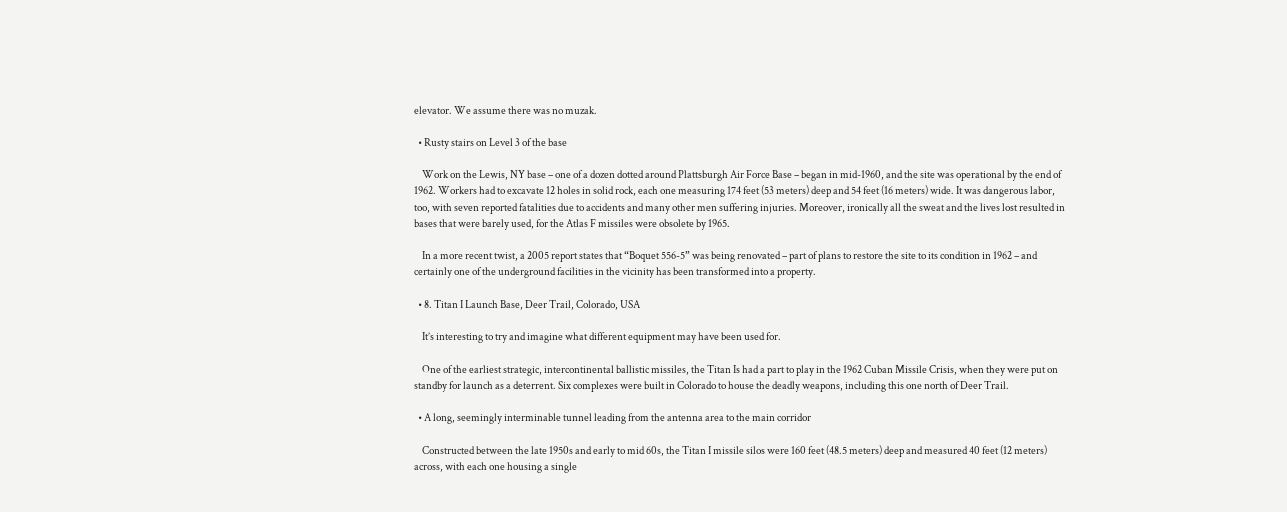elevator. We assume there was no muzak.

  • Rusty stairs on Level 3 of the base

    Work on the Lewis, NY base – one of a dozen dotted around Plattsburgh Air Force Base – began in mid-1960, and the site was operational by the end of 1962. Workers had to excavate 12 holes in solid rock, each one measuring 174 feet (53 meters) deep and 54 feet (16 meters) wide. It was dangerous labor, too, with seven reported fatalities due to accidents and many other men suffering injuries. Moreover, ironically all the sweat and the lives lost resulted in bases that were barely used, for the Atlas F missiles were obsolete by 1965.

    In a more recent twist, a 2005 report states that “Boquet 556-5” was being renovated – part of plans to restore the site to its condition in 1962 – and certainly one of the underground facilities in the vicinity has been transformed into a property.

  • 8. Titan I Launch Base, Deer Trail, Colorado, USA

    It’s interesting to try and imagine what different equipment may have been used for.

    One of the earliest strategic, intercontinental ballistic missiles, the Titan Is had a part to play in the 1962 Cuban Missile Crisis, when they were put on standby for launch as a deterrent. Six complexes were built in Colorado to house the deadly weapons, including this one north of Deer Trail.

  • A long, seemingly interminable tunnel leading from the antenna area to the main corridor

    Constructed between the late 1950s and early to mid 60s, the Titan I missile silos were 160 feet (48.5 meters) deep and measured 40 feet (12 meters) across, with each one housing a single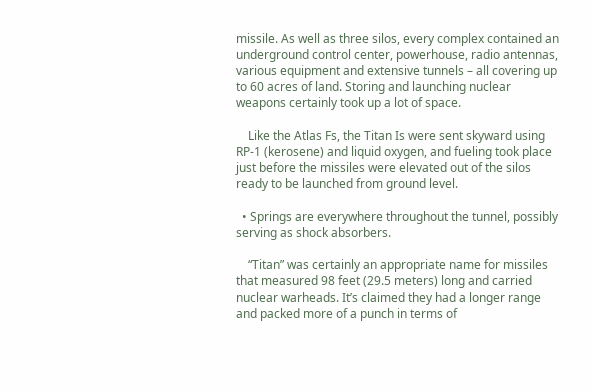missile. As well as three silos, every complex contained an underground control center, powerhouse, radio antennas, various equipment and extensive tunnels – all covering up to 60 acres of land. Storing and launching nuclear weapons certainly took up a lot of space.

    Like the Atlas Fs, the Titan Is were sent skyward using RP-1 (kerosene) and liquid oxygen, and fueling took place just before the missiles were elevated out of the silos ready to be launched from ground level.

  • Springs are everywhere throughout the tunnel, possibly serving as shock absorbers.

    “Titan” was certainly an appropriate name for missiles that measured 98 feet (29.5 meters) long and carried nuclear warheads. It’s claimed they had a longer range and packed more of a punch in terms of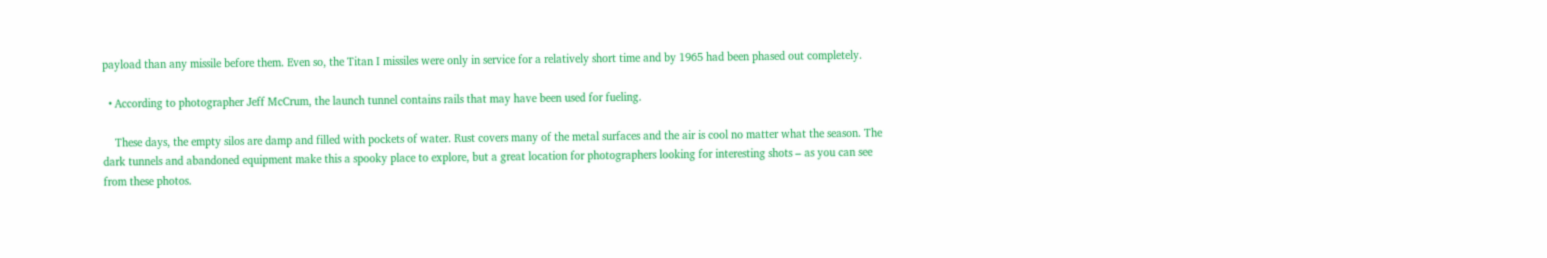payload than any missile before them. Even so, the Titan I missiles were only in service for a relatively short time and by 1965 had been phased out completely.

  • According to photographer Jeff McCrum, the launch tunnel contains rails that may have been used for fueling.

    These days, the empty silos are damp and filled with pockets of water. Rust covers many of the metal surfaces and the air is cool no matter what the season. The dark tunnels and abandoned equipment make this a spooky place to explore, but a great location for photographers looking for interesting shots – as you can see from these photos.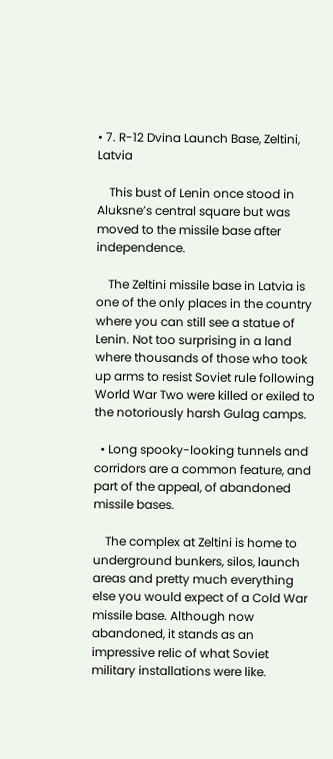• 7. R-12 Dvina Launch Base, Zeltini, Latvia

    This bust of Lenin once stood in Aluksne’s central square but was moved to the missile base after independence.

    The Zeltini missile base in Latvia is one of the only places in the country where you can still see a statue of Lenin. Not too surprising in a land where thousands of those who took up arms to resist Soviet rule following World War Two were killed or exiled to the notoriously harsh Gulag camps.

  • Long spooky-looking tunnels and corridors are a common feature, and part of the appeal, of abandoned missile bases.

    The complex at Zeltini is home to underground bunkers, silos, launch areas and pretty much everything else you would expect of a Cold War missile base. Although now abandoned, it stands as an impressive relic of what Soviet military installations were like.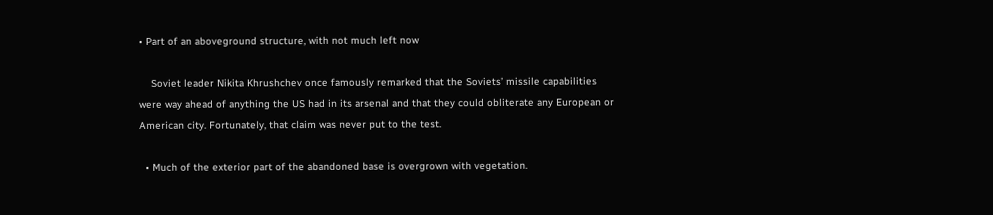• Part of an aboveground structure, with not much left now

    Soviet leader Nikita Khrushchev once famously remarked that the Soviets’ missile capabilities were way ahead of anything the US had in its arsenal and that they could obliterate any European or American city. Fortunately, that claim was never put to the test.

  • Much of the exterior part of the abandoned base is overgrown with vegetation.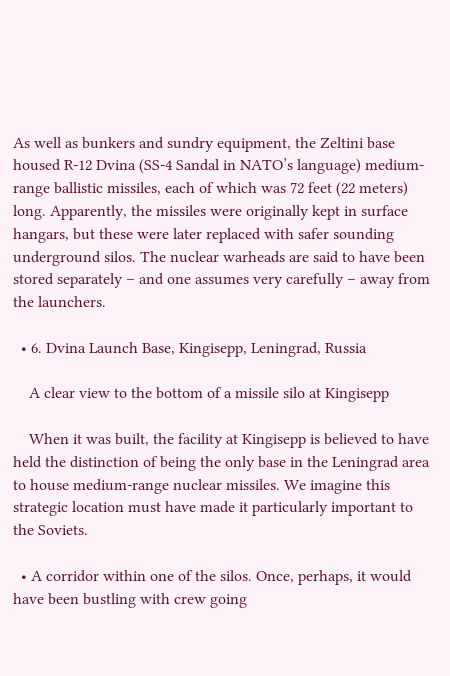As well as bunkers and sundry equipment, the Zeltini base housed R-12 Dvina (SS-4 Sandal in NATO’s language) medium-range ballistic missiles, each of which was 72 feet (22 meters) long. Apparently, the missiles were originally kept in surface hangars, but these were later replaced with safer sounding underground silos. The nuclear warheads are said to have been stored separately – and one assumes very carefully – away from the launchers.

  • 6. Dvina Launch Base, Kingisepp, Leningrad, Russia

    A clear view to the bottom of a missile silo at Kingisepp

    When it was built, the facility at Kingisepp is believed to have held the distinction of being the only base in the Leningrad area to house medium-range nuclear missiles. We imagine this strategic location must have made it particularly important to the Soviets.

  • A corridor within one of the silos. Once, perhaps, it would have been bustling with crew going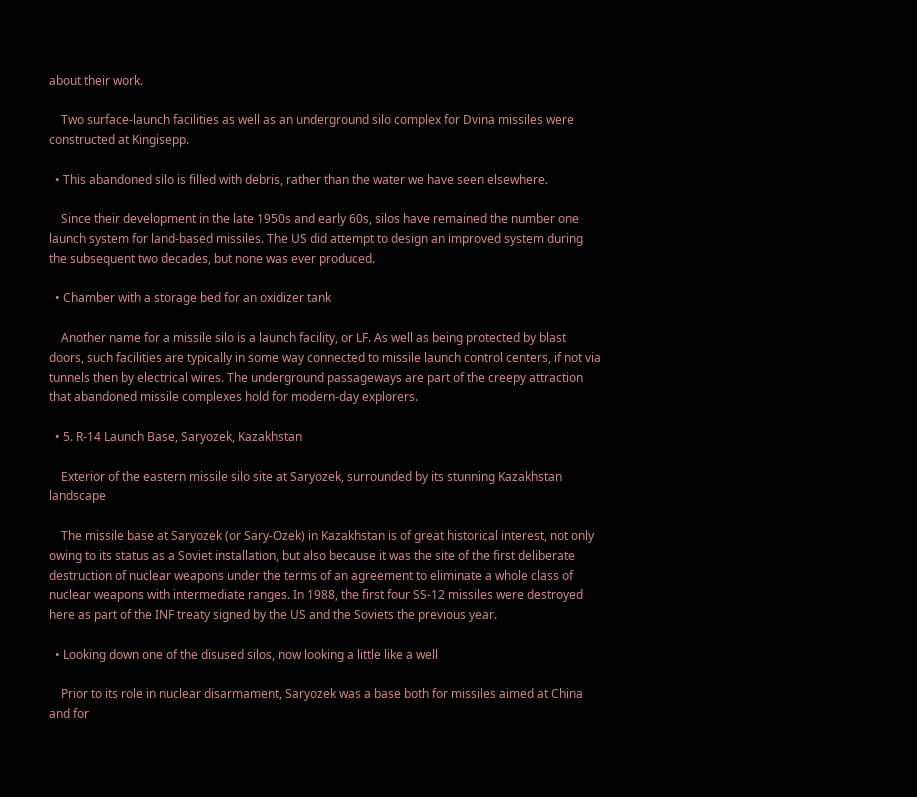about their work.

    Two surface-launch facilities as well as an underground silo complex for Dvina missiles were constructed at Kingisepp.

  • This abandoned silo is filled with debris, rather than the water we have seen elsewhere.

    Since their development in the late 1950s and early 60s, silos have remained the number one launch system for land-based missiles. The US did attempt to design an improved system during the subsequent two decades, but none was ever produced.

  • Chamber with a storage bed for an oxidizer tank

    Another name for a missile silo is a launch facility, or LF. As well as being protected by blast doors, such facilities are typically in some way connected to missile launch control centers, if not via tunnels then by electrical wires. The underground passageways are part of the creepy attraction that abandoned missile complexes hold for modern-day explorers.

  • 5. R-14 Launch Base, Saryozek, Kazakhstan

    Exterior of the eastern missile silo site at Saryozek, surrounded by its stunning Kazakhstan landscape

    The missile base at Saryozek (or Sary-Ozek) in Kazakhstan is of great historical interest, not only owing to its status as a Soviet installation, but also because it was the site of the first deliberate destruction of nuclear weapons under the terms of an agreement to eliminate a whole class of nuclear weapons with intermediate ranges. In 1988, the first four SS-12 missiles were destroyed here as part of the INF treaty signed by the US and the Soviets the previous year.

  • Looking down one of the disused silos, now looking a little like a well

    Prior to its role in nuclear disarmament, Saryozek was a base both for missiles aimed at China and for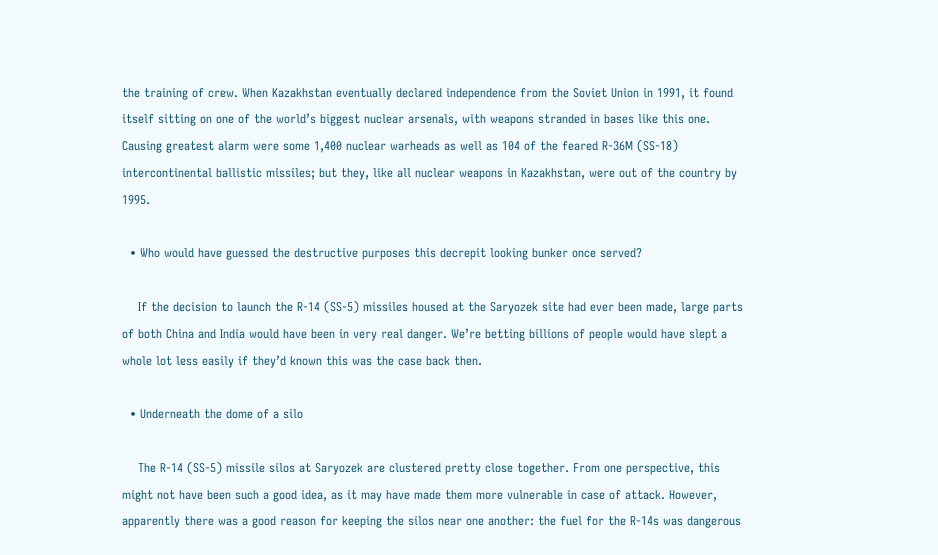the training of crew. When Kazakhstan eventually declared independence from the Soviet Union in 1991, it found itself sitting on one of the world’s biggest nuclear arsenals, with weapons stranded in bases like this one. Causing greatest alarm were some 1,400 nuclear warheads as well as 104 of the feared R-36M (SS-18) intercontinental ballistic missiles; but they, like all nuclear weapons in Kazakhstan, were out of the country by 1995.

  • Who would have guessed the destructive purposes this decrepit looking bunker once served?

    If the decision to launch the R-14 (SS-5) missiles housed at the Saryozek site had ever been made, large parts of both China and India would have been in very real danger. We’re betting billions of people would have slept a whole lot less easily if they’d known this was the case back then.

  • Underneath the dome of a silo

    The R-14 (SS-5) missile silos at Saryozek are clustered pretty close together. From one perspective, this might not have been such a good idea, as it may have made them more vulnerable in case of attack. However, apparently there was a good reason for keeping the silos near one another: the fuel for the R-14s was dangerous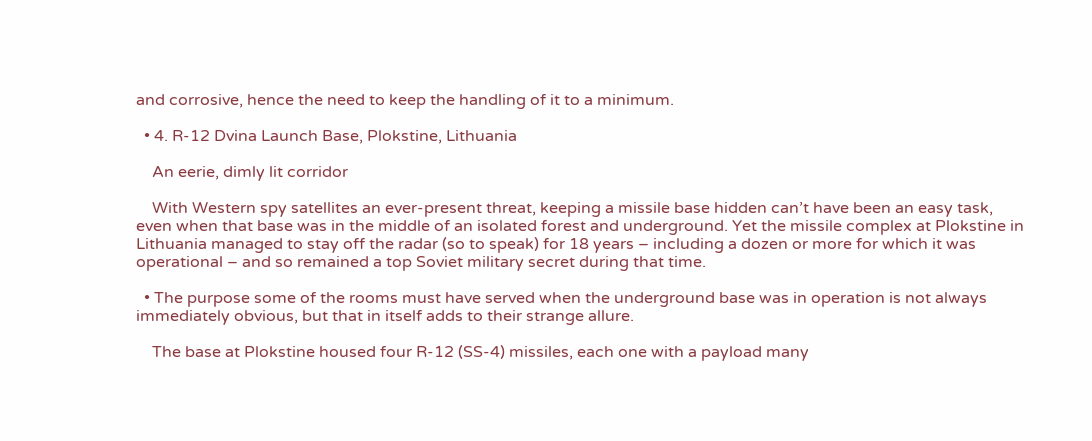and corrosive, hence the need to keep the handling of it to a minimum.

  • 4. R-12 Dvina Launch Base, Plokstine, Lithuania

    An eerie, dimly lit corridor

    With Western spy satellites an ever-present threat, keeping a missile base hidden can’t have been an easy task, even when that base was in the middle of an isolated forest and underground. Yet the missile complex at Plokstine in Lithuania managed to stay off the radar (so to speak) for 18 years – including a dozen or more for which it was operational – and so remained a top Soviet military secret during that time.

  • The purpose some of the rooms must have served when the underground base was in operation is not always immediately obvious, but that in itself adds to their strange allure.

    The base at Plokstine housed four R-12 (SS-4) missiles, each one with a payload many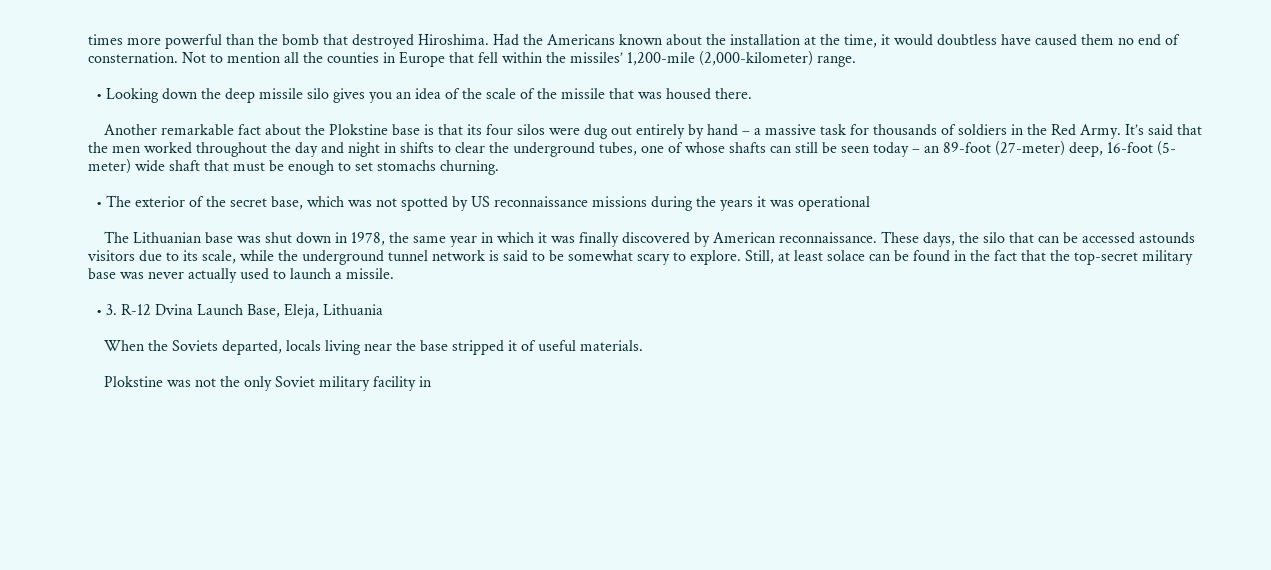times more powerful than the bomb that destroyed Hiroshima. Had the Americans known about the installation at the time, it would doubtless have caused them no end of consternation. Not to mention all the counties in Europe that fell within the missiles’ 1,200-mile (2,000-kilometer) range.

  • Looking down the deep missile silo gives you an idea of the scale of the missile that was housed there.

    Another remarkable fact about the Plokstine base is that its four silos were dug out entirely by hand – a massive task for thousands of soldiers in the Red Army. It’s said that the men worked throughout the day and night in shifts to clear the underground tubes, one of whose shafts can still be seen today – an 89-foot (27-meter) deep, 16-foot (5-meter) wide shaft that must be enough to set stomachs churning.

  • The exterior of the secret base, which was not spotted by US reconnaissance missions during the years it was operational

    The Lithuanian base was shut down in 1978, the same year in which it was finally discovered by American reconnaissance. These days, the silo that can be accessed astounds visitors due to its scale, while the underground tunnel network is said to be somewhat scary to explore. Still, at least solace can be found in the fact that the top-secret military base was never actually used to launch a missile.

  • 3. R-12 Dvina Launch Base, Eleja, Lithuania

    When the Soviets departed, locals living near the base stripped it of useful materials.

    Plokstine was not the only Soviet military facility in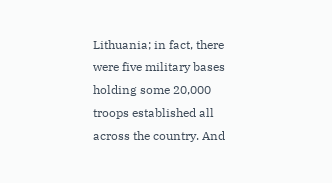Lithuania; in fact, there were five military bases holding some 20,000 troops established all across the country. And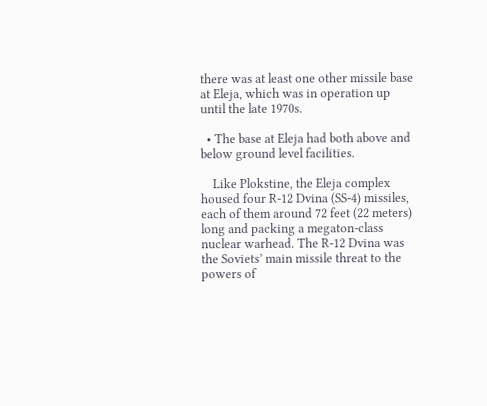there was at least one other missile base at Eleja, which was in operation up until the late 1970s.

  • The base at Eleja had both above and below ground level facilities.

    Like Plokstine, the Eleja complex housed four R-12 Dvina (SS-4) missiles, each of them around 72 feet (22 meters) long and packing a megaton-class nuclear warhead. The R-12 Dvina was the Soviets’ main missile threat to the powers of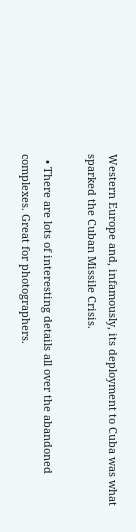Western Europe and, infamously, its deployment to Cuba was what sparked the Cuban Missile Crisis.

  • There are lots of interesting details all over the abandoned complexes. Great for photographers.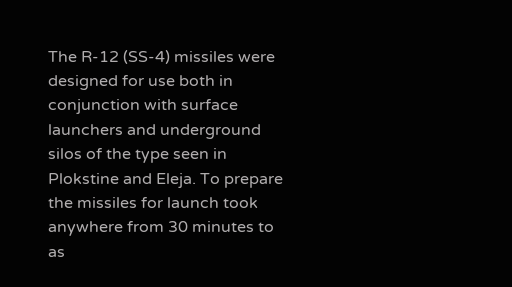The R-12 (SS-4) missiles were designed for use both in conjunction with surface launchers and underground silos of the type seen in Plokstine and Eleja. To prepare the missiles for launch took anywhere from 30 minutes to as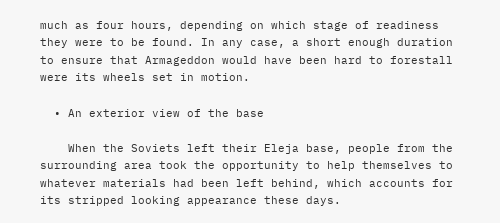much as four hours, depending on which stage of readiness they were to be found. In any case, a short enough duration to ensure that Armageddon would have been hard to forestall were its wheels set in motion.

  • An exterior view of the base

    When the Soviets left their Eleja base, people from the surrounding area took the opportunity to help themselves to whatever materials had been left behind, which accounts for its stripped looking appearance these days.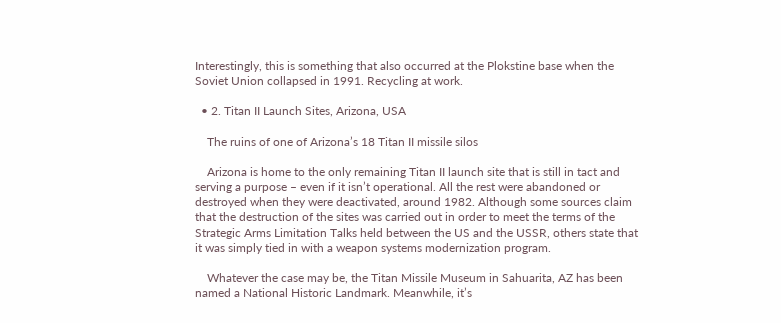Interestingly, this is something that also occurred at the Plokstine base when the Soviet Union collapsed in 1991. Recycling at work.

  • 2. Titan II Launch Sites, Arizona, USA

    The ruins of one of Arizona’s 18 Titan II missile silos

    Arizona is home to the only remaining Titan II launch site that is still in tact and serving a purpose – even if it isn’t operational. All the rest were abandoned or destroyed when they were deactivated, around 1982. Although some sources claim that the destruction of the sites was carried out in order to meet the terms of the Strategic Arms Limitation Talks held between the US and the USSR, others state that it was simply tied in with a weapon systems modernization program.

    Whatever the case may be, the Titan Missile Museum in Sahuarita, AZ has been named a National Historic Landmark. Meanwhile, it’s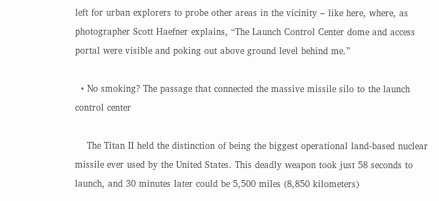left for urban explorers to probe other areas in the vicinity – like here, where, as photographer Scott Haefner explains, “The Launch Control Center dome and access portal were visible and poking out above ground level behind me.”

  • No smoking? The passage that connected the massive missile silo to the launch control center

    The Titan II held the distinction of being the biggest operational land-based nuclear missile ever used by the United States. This deadly weapon took just 58 seconds to launch, and 30 minutes later could be 5,500 miles (8,850 kilometers)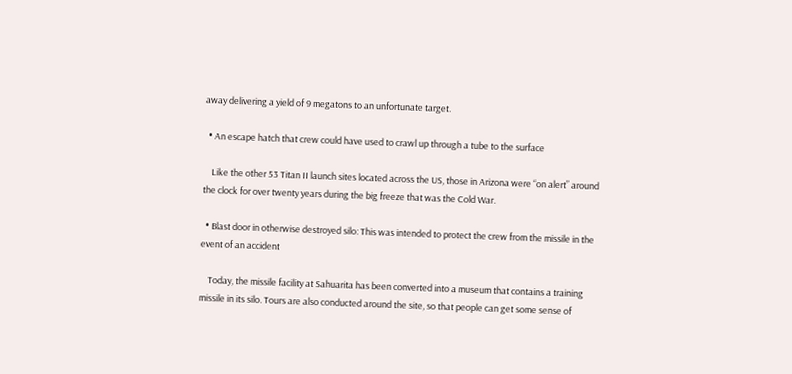away delivering a yield of 9 megatons to an unfortunate target.

  • An escape hatch that crew could have used to crawl up through a tube to the surface

    Like the other 53 Titan II launch sites located across the US, those in Arizona were “on alert” around the clock for over twenty years during the big freeze that was the Cold War.

  • Blast door in otherwise destroyed silo: This was intended to protect the crew from the missile in the event of an accident

    Today, the missile facility at Sahuarita has been converted into a museum that contains a training missile in its silo. Tours are also conducted around the site, so that people can get some sense of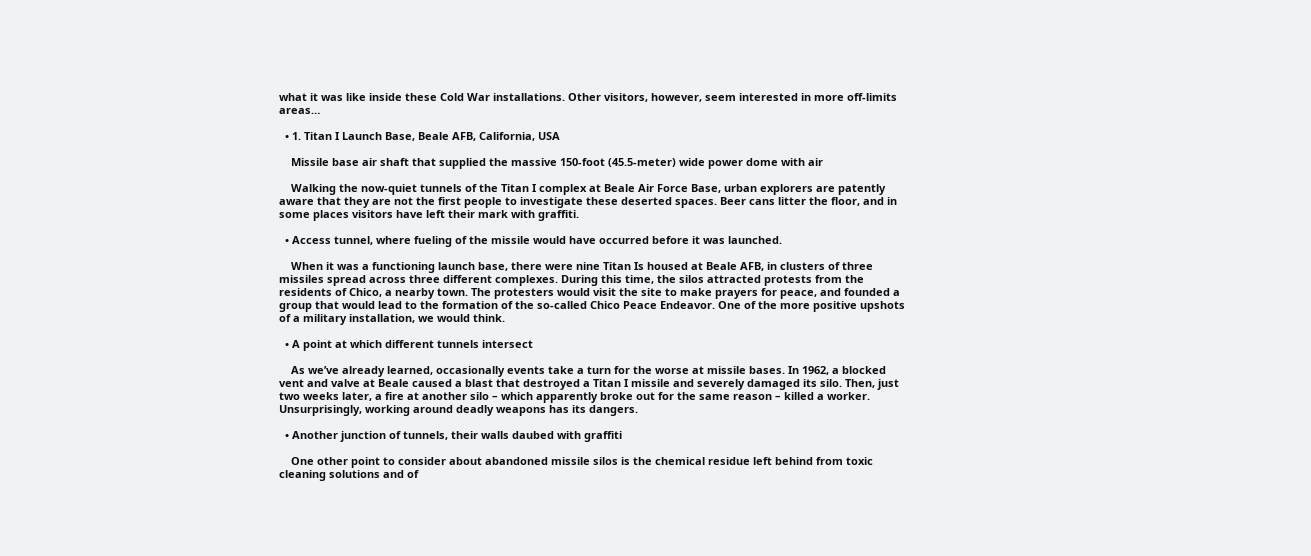what it was like inside these Cold War installations. Other visitors, however, seem interested in more off-limits areas…

  • 1. Titan I Launch Base, Beale AFB, California, USA

    Missile base air shaft that supplied the massive 150-foot (45.5-meter) wide power dome with air

    Walking the now-quiet tunnels of the Titan I complex at Beale Air Force Base, urban explorers are patently aware that they are not the first people to investigate these deserted spaces. Beer cans litter the floor, and in some places visitors have left their mark with graffiti.

  • Access tunnel, where fueling of the missile would have occurred before it was launched.

    When it was a functioning launch base, there were nine Titan Is housed at Beale AFB, in clusters of three missiles spread across three different complexes. During this time, the silos attracted protests from the residents of Chico, a nearby town. The protesters would visit the site to make prayers for peace, and founded a group that would lead to the formation of the so-called Chico Peace Endeavor. One of the more positive upshots of a military installation, we would think.

  • A point at which different tunnels intersect

    As we’ve already learned, occasionally events take a turn for the worse at missile bases. In 1962, a blocked vent and valve at Beale caused a blast that destroyed a Titan I missile and severely damaged its silo. Then, just two weeks later, a fire at another silo – which apparently broke out for the same reason – killed a worker. Unsurprisingly, working around deadly weapons has its dangers.

  • Another junction of tunnels, their walls daubed with graffiti

    One other point to consider about abandoned missile silos is the chemical residue left behind from toxic cleaning solutions and of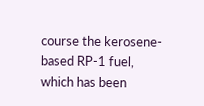course the kerosene-based RP-1 fuel, which has been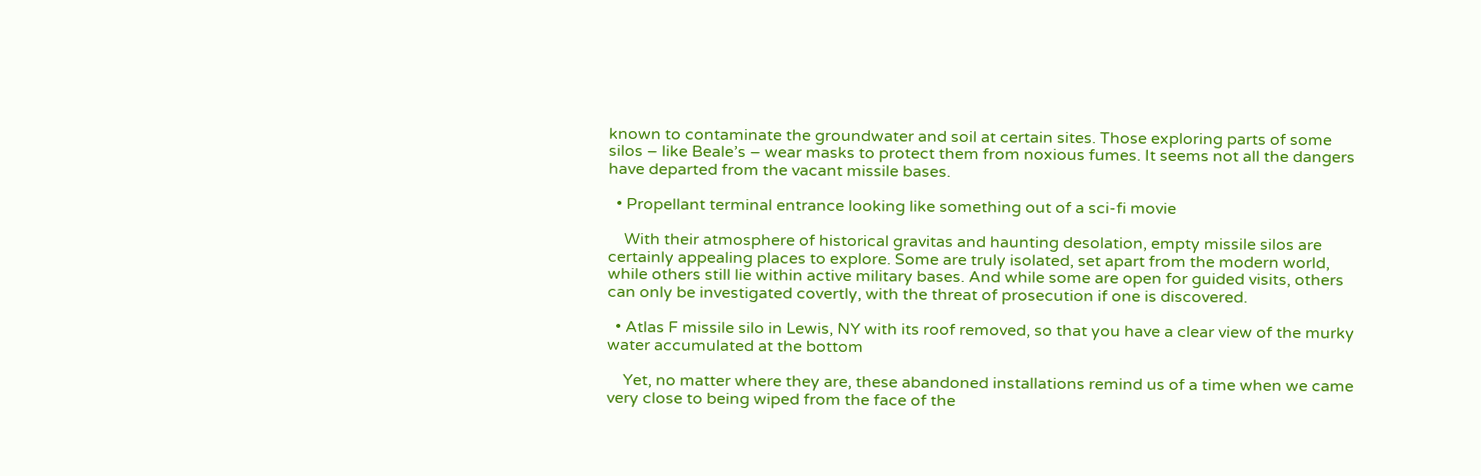known to contaminate the groundwater and soil at certain sites. Those exploring parts of some silos – like Beale’s – wear masks to protect them from noxious fumes. It seems not all the dangers have departed from the vacant missile bases.

  • Propellant terminal entrance looking like something out of a sci-fi movie

    With their atmosphere of historical gravitas and haunting desolation, empty missile silos are certainly appealing places to explore. Some are truly isolated, set apart from the modern world, while others still lie within active military bases. And while some are open for guided visits, others can only be investigated covertly, with the threat of prosecution if one is discovered.

  • Atlas F missile silo in Lewis, NY with its roof removed, so that you have a clear view of the murky water accumulated at the bottom

    Yet, no matter where they are, these abandoned installations remind us of a time when we came very close to being wiped from the face of the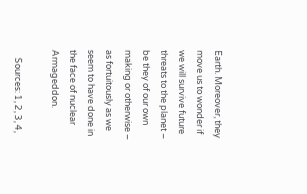Earth. Moreover, they move us to wonder if we will survive future threats to the planet – be they of our own making or otherwise – as fortuitously as we seem to have done in the face of nuclear Armageddon.

    Sources: 1, 2, 3, 4,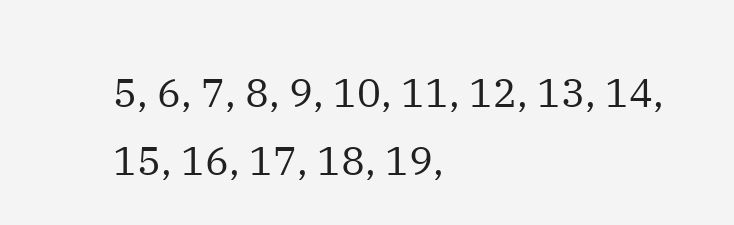5, 6, 7, 8, 9, 10, 11, 12, 13, 14, 15, 16, 17, 18, 19,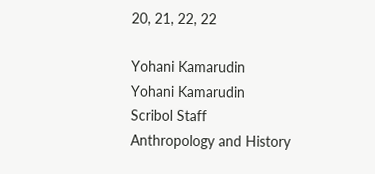20, 21, 22, 22

Yohani Kamarudin
Yohani Kamarudin
Scribol Staff
Anthropology and History